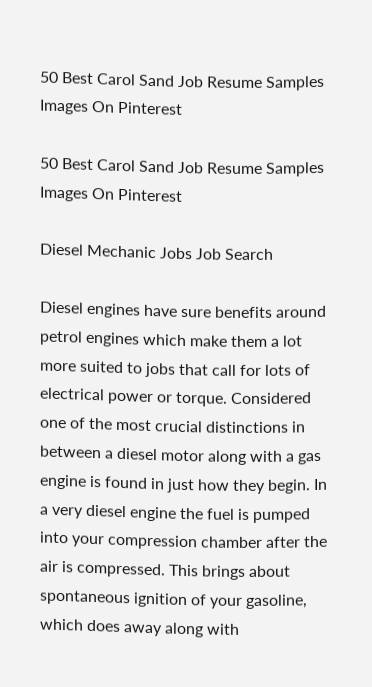50 Best Carol Sand Job Resume Samples Images On Pinterest

50 Best Carol Sand Job Resume Samples Images On Pinterest

Diesel Mechanic Jobs Job Search

Diesel engines have sure benefits around petrol engines which make them a lot more suited to jobs that call for lots of electrical power or torque. Considered one of the most crucial distinctions in between a diesel motor along with a gas engine is found in just how they begin. In a very diesel engine the fuel is pumped into your compression chamber after the air is compressed. This brings about spontaneous ignition of your gasoline, which does away along with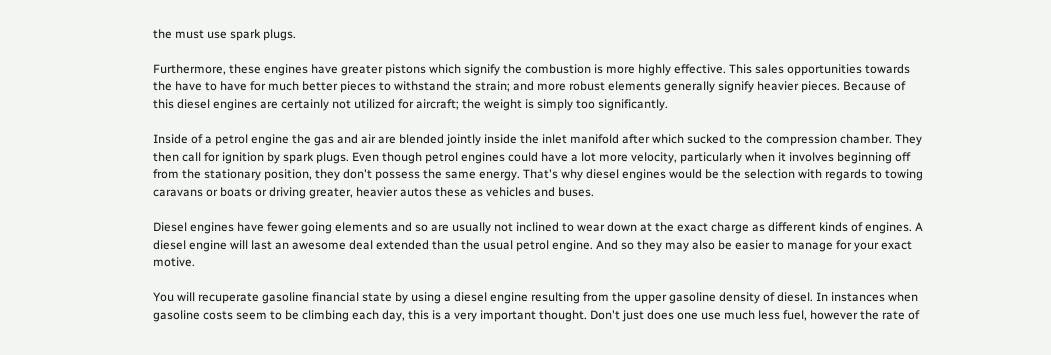the must use spark plugs.

Furthermore, these engines have greater pistons which signify the combustion is more highly effective. This sales opportunities towards the have to have for much better pieces to withstand the strain; and more robust elements generally signify heavier pieces. Because of this diesel engines are certainly not utilized for aircraft; the weight is simply too significantly.

Inside of a petrol engine the gas and air are blended jointly inside the inlet manifold after which sucked to the compression chamber. They then call for ignition by spark plugs. Even though petrol engines could have a lot more velocity, particularly when it involves beginning off from the stationary position, they don't possess the same energy. That's why diesel engines would be the selection with regards to towing caravans or boats or driving greater, heavier autos these as vehicles and buses.

Diesel engines have fewer going elements and so are usually not inclined to wear down at the exact charge as different kinds of engines. A diesel engine will last an awesome deal extended than the usual petrol engine. And so they may also be easier to manage for your exact motive.

You will recuperate gasoline financial state by using a diesel engine resulting from the upper gasoline density of diesel. In instances when gasoline costs seem to be climbing each day, this is a very important thought. Don't just does one use much less fuel, however the rate of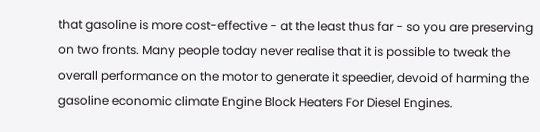that gasoline is more cost-effective - at the least thus far - so you are preserving on two fronts. Many people today never realise that it is possible to tweak the overall performance on the motor to generate it speedier, devoid of harming the gasoline economic climate Engine Block Heaters For Diesel Engines.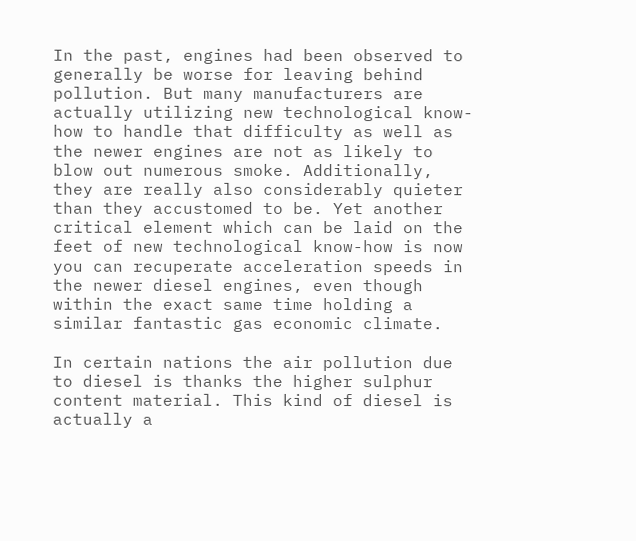In the past, engines had been observed to generally be worse for leaving behind pollution. But many manufacturers are actually utilizing new technological know-how to handle that difficulty as well as the newer engines are not as likely to blow out numerous smoke. Additionally, they are really also considerably quieter than they accustomed to be. Yet another critical element which can be laid on the feet of new technological know-how is now you can recuperate acceleration speeds in the newer diesel engines, even though within the exact same time holding a similar fantastic gas economic climate.

In certain nations the air pollution due to diesel is thanks the higher sulphur content material. This kind of diesel is actually a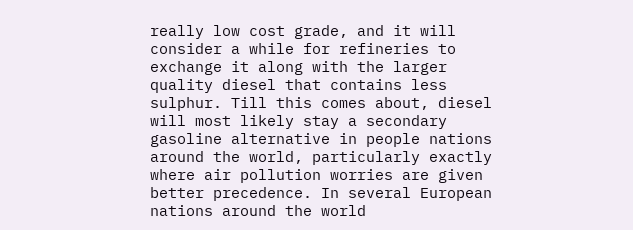really low cost grade, and it will consider a while for refineries to exchange it along with the larger quality diesel that contains less sulphur. Till this comes about, diesel will most likely stay a secondary gasoline alternative in people nations around the world, particularly exactly where air pollution worries are given better precedence. In several European nations around the world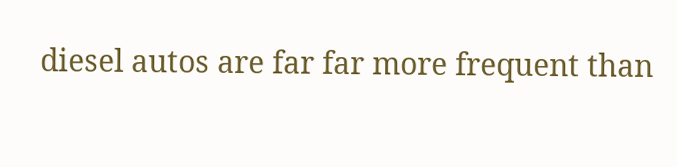diesel autos are far far more frequent than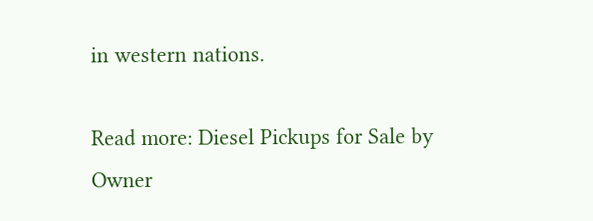in western nations.

Read more: Diesel Pickups for Sale by Owner